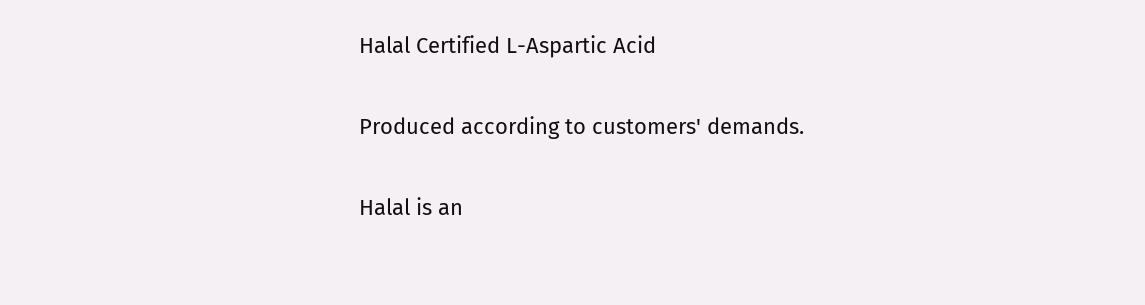Halal Certified L-Aspartic Acid

Produced according to customers' demands.

Halal is an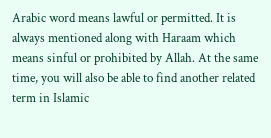Arabic word means lawful or permitted. It is always mentioned along with Haraam which means sinful or prohibited by Allah. At the same time, you will also be able to find another related term in Islamic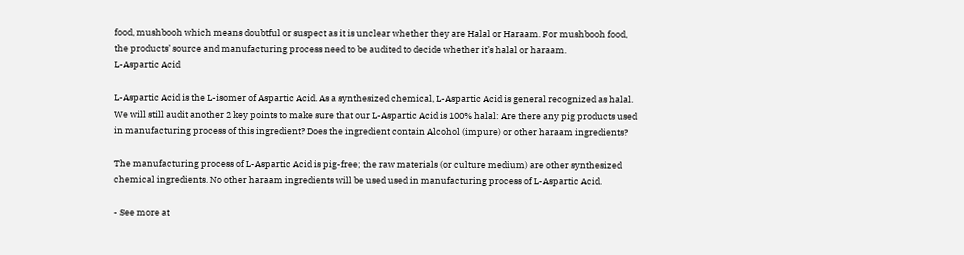food, mushbooh which means doubtful or suspect as it is unclear whether they are Halal or Haraam. For mushbooh food, the products’ source and manufacturing process need to be audited to decide whether it’s halal or haraam.
L-Aspartic Acid

L-Aspartic Acid is the L-isomer of Aspartic Acid. As a synthesized chemical, L-Aspartic Acid is general recognized as halal. We will still audit another 2 key points to make sure that our L-Aspartic Acid is 100% halal: Are there any pig products used in manufacturing process of this ingredient? Does the ingredient contain Alcohol (impure) or other haraam ingredients?

The manufacturing process of L-Aspartic Acid is pig-free; the raw materials (or culture medium) are other synthesized chemical ingredients. No other haraam ingredients will be used used in manufacturing process of L-Aspartic Acid.

- See more at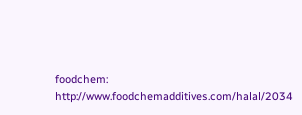foodchem: http://www.foodchemadditives.com/halal/2034